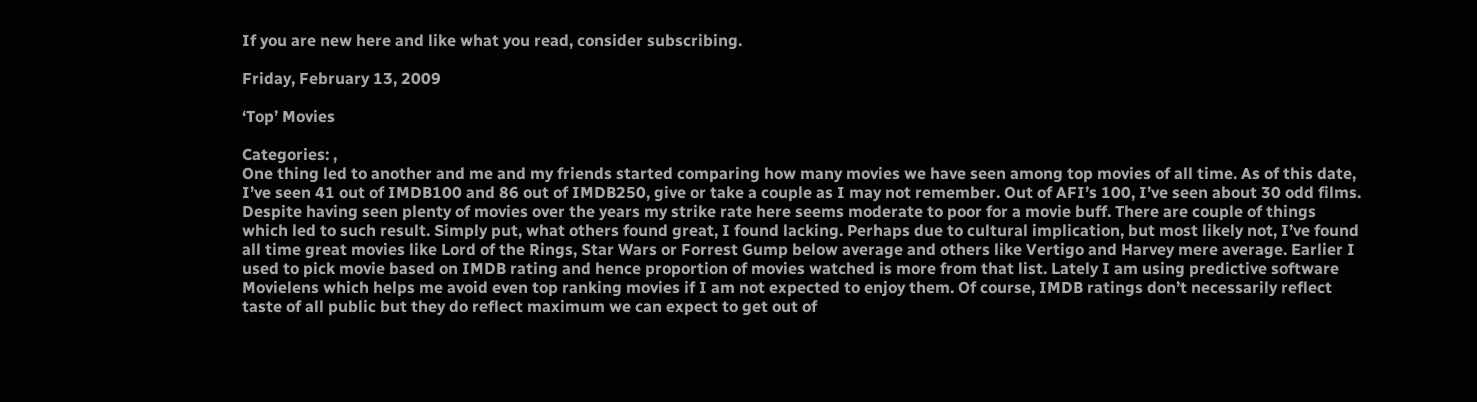If you are new here and like what you read, consider subscribing.

Friday, February 13, 2009

‘Top’ Movies

Categories: ,
One thing led to another and me and my friends started comparing how many movies we have seen among top movies of all time. As of this date, I’ve seen 41 out of IMDB100 and 86 out of IMDB250, give or take a couple as I may not remember. Out of AFI’s 100, I’ve seen about 30 odd films. Despite having seen plenty of movies over the years my strike rate here seems moderate to poor for a movie buff. There are couple of things which led to such result. Simply put, what others found great, I found lacking. Perhaps due to cultural implication, but most likely not, I’ve found all time great movies like Lord of the Rings, Star Wars or Forrest Gump below average and others like Vertigo and Harvey mere average. Earlier I used to pick movie based on IMDB rating and hence proportion of movies watched is more from that list. Lately I am using predictive software Movielens which helps me avoid even top ranking movies if I am not expected to enjoy them. Of course, IMDB ratings don’t necessarily reflect taste of all public but they do reflect maximum we can expect to get out of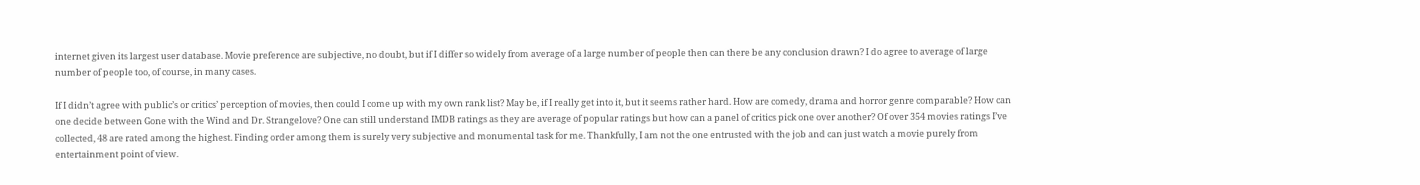internet given its largest user database. Movie preference are subjective, no doubt, but if I differ so widely from average of a large number of people then can there be any conclusion drawn? I do agree to average of large number of people too, of course, in many cases.

If I didn’t agree with public’s or critics’ perception of movies, then could I come up with my own rank list? May be, if I really get into it, but it seems rather hard. How are comedy, drama and horror genre comparable? How can one decide between Gone with the Wind and Dr. Strangelove? One can still understand IMDB ratings as they are average of popular ratings but how can a panel of critics pick one over another? Of over 354 movies ratings I’ve collected, 48 are rated among the highest. Finding order among them is surely very subjective and monumental task for me. Thankfully, I am not the one entrusted with the job and can just watch a movie purely from entertainment point of view.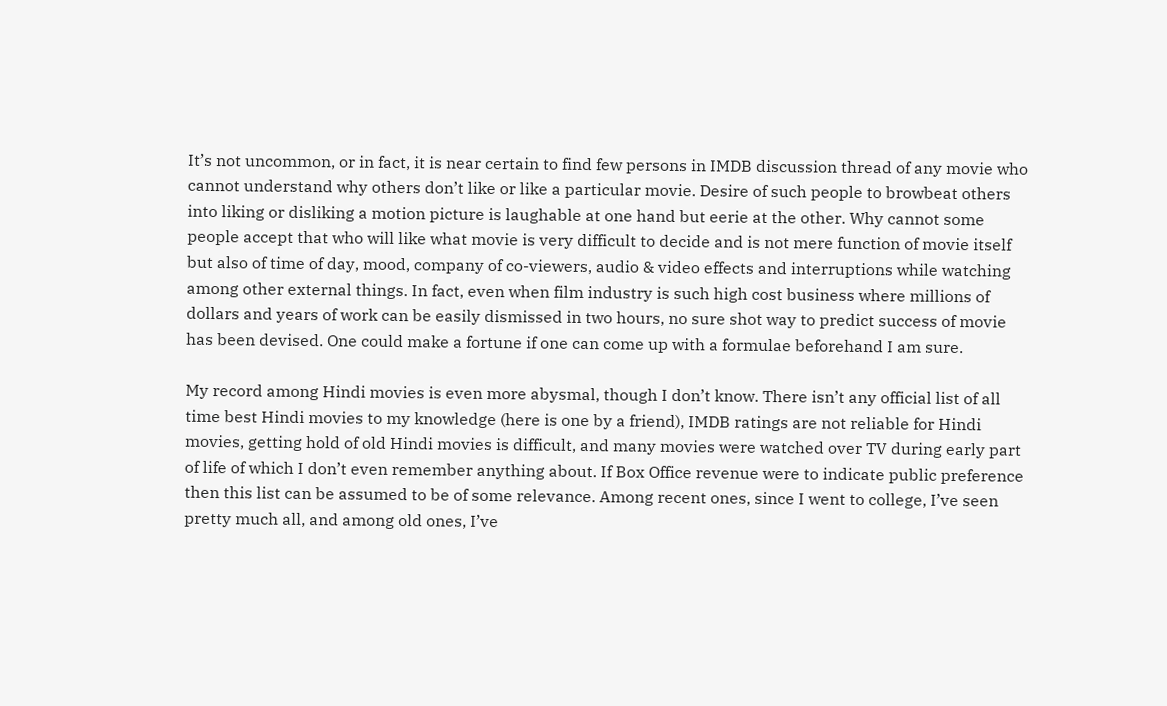It’s not uncommon, or in fact, it is near certain to find few persons in IMDB discussion thread of any movie who cannot understand why others don’t like or like a particular movie. Desire of such people to browbeat others into liking or disliking a motion picture is laughable at one hand but eerie at the other. Why cannot some people accept that who will like what movie is very difficult to decide and is not mere function of movie itself but also of time of day, mood, company of co-viewers, audio & video effects and interruptions while watching among other external things. In fact, even when film industry is such high cost business where millions of dollars and years of work can be easily dismissed in two hours, no sure shot way to predict success of movie has been devised. One could make a fortune if one can come up with a formulae beforehand I am sure.

My record among Hindi movies is even more abysmal, though I don’t know. There isn’t any official list of all time best Hindi movies to my knowledge (here is one by a friend), IMDB ratings are not reliable for Hindi movies, getting hold of old Hindi movies is difficult, and many movies were watched over TV during early part of life of which I don’t even remember anything about. If Box Office revenue were to indicate public preference then this list can be assumed to be of some relevance. Among recent ones, since I went to college, I’ve seen pretty much all, and among old ones, I’ve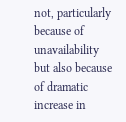not, particularly because of unavailability but also because of dramatic increase in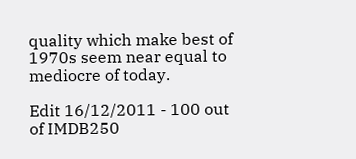quality which make best of 1970s seem near equal to mediocre of today.

Edit 16/12/2011 - 100 out of IMDB250